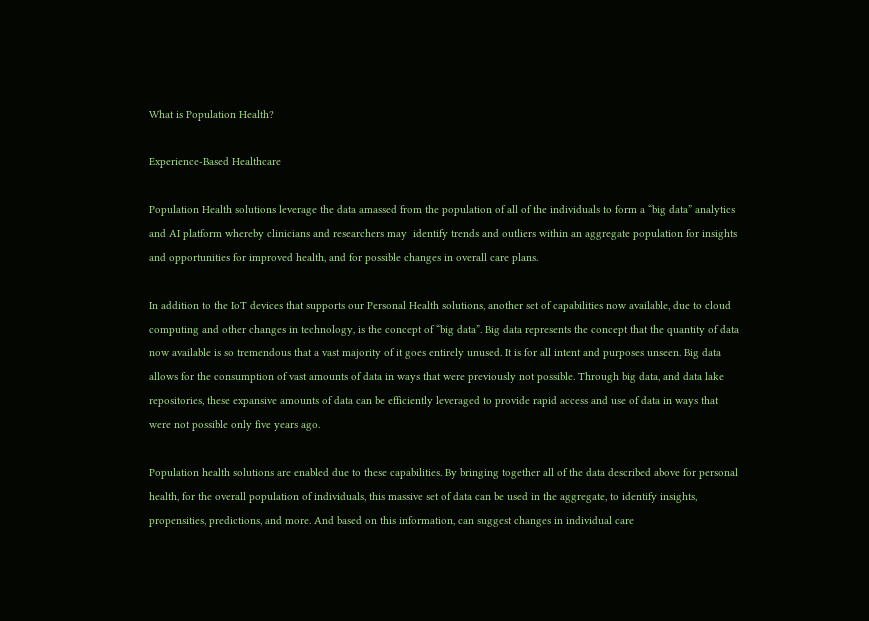What is Population Health?

Experience-Based Healthcare

Population Health solutions leverage the data amassed from the population of all of the individuals to form a “big data” analytics and AI platform whereby clinicians and researchers may  identify trends and outliers within an aggregate population for insights and opportunities for improved health, and for possible changes in overall care plans.

In addition to the IoT devices that supports our Personal Health solutions, another set of capabilities now available, due to cloud computing and other changes in technology, is the concept of “big data”. Big data represents the concept that the quantity of data now available is so tremendous that a vast majority of it goes entirely unused. It is for all intent and purposes unseen. Big data allows for the consumption of vast amounts of data in ways that were previously not possible. Through big data, and data lake repositories, these expansive amounts of data can be efficiently leveraged to provide rapid access and use of data in ways that were not possible only five years ago.

Population health solutions are enabled due to these capabilities. By bringing together all of the data described above for personal health, for the overall population of individuals, this massive set of data can be used in the aggregate, to identify insights, propensities, predictions, and more. And based on this information, can suggest changes in individual care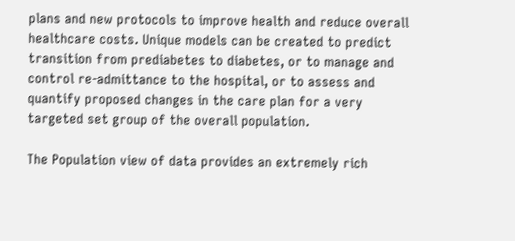plans and new protocols to improve health and reduce overall healthcare costs. Unique models can be created to predict transition from prediabetes to diabetes, or to manage and control re-admittance to the hospital, or to assess and quantify proposed changes in the care plan for a very targeted set group of the overall population.

The Population view of data provides an extremely rich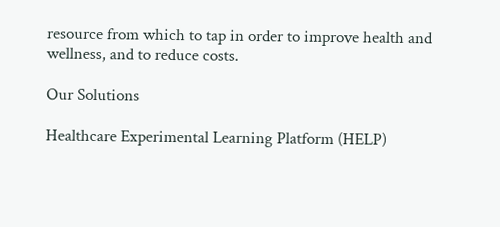resource from which to tap in order to improve health and wellness, and to reduce costs.

Our Solutions

Healthcare Experimental Learning Platform (HELP)